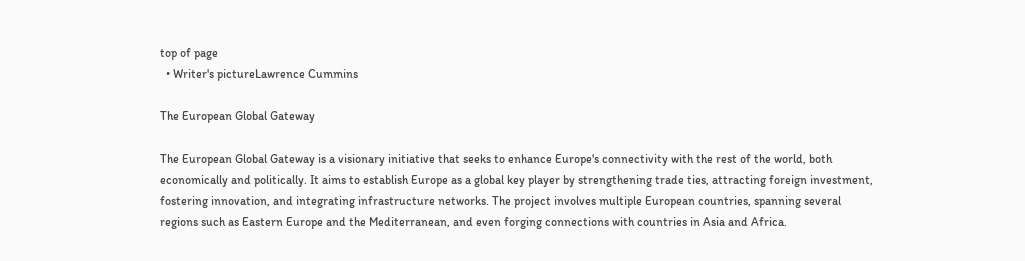top of page
  • Writer's pictureLawrence Cummins

The European Global Gateway

The European Global Gateway is a visionary initiative that seeks to enhance Europe's connectivity with the rest of the world, both economically and politically. It aims to establish Europe as a global key player by strengthening trade ties, attracting foreign investment, fostering innovation, and integrating infrastructure networks. The project involves multiple European countries, spanning several regions such as Eastern Europe and the Mediterranean, and even forging connections with countries in Asia and Africa.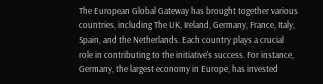The European Global Gateway has brought together various countries, including The UK, Ireland, Germany, France, Italy, Spain, and the Netherlands. Each country plays a crucial role in contributing to the initiative's success. For instance, Germany, the largest economy in Europe, has invested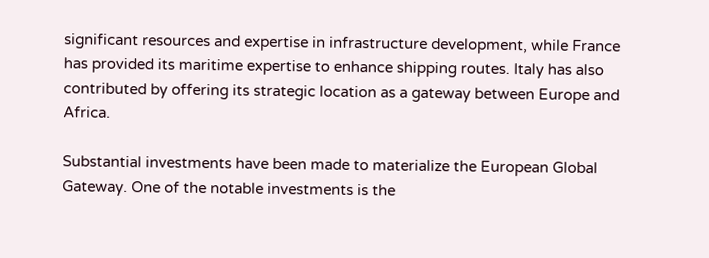significant resources and expertise in infrastructure development, while France has provided its maritime expertise to enhance shipping routes. Italy has also contributed by offering its strategic location as a gateway between Europe and Africa.

Substantial investments have been made to materialize the European Global Gateway. One of the notable investments is the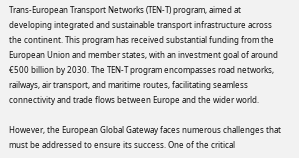Trans-European Transport Networks (TEN-T) program, aimed at developing integrated and sustainable transport infrastructure across the continent. This program has received substantial funding from the European Union and member states, with an investment goal of around €500 billion by 2030. The TEN-T program encompasses road networks, railways, air transport, and maritime routes, facilitating seamless connectivity and trade flows between Europe and the wider world.

However, the European Global Gateway faces numerous challenges that must be addressed to ensure its success. One of the critical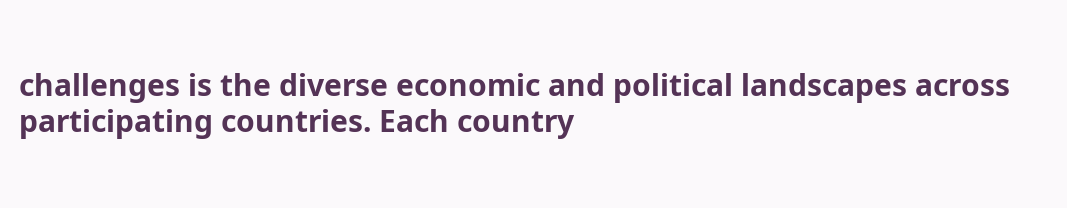challenges is the diverse economic and political landscapes across participating countries. Each country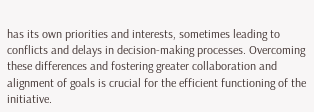has its own priorities and interests, sometimes leading to conflicts and delays in decision-making processes. Overcoming these differences and fostering greater collaboration and alignment of goals is crucial for the efficient functioning of the initiative.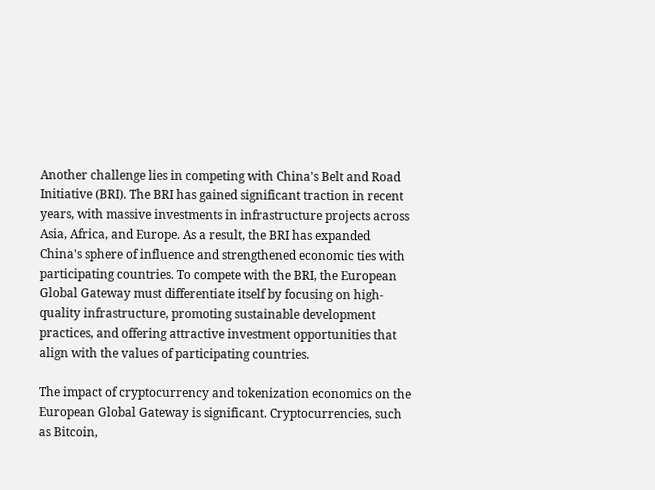Another challenge lies in competing with China's Belt and Road Initiative (BRI). The BRI has gained significant traction in recent years, with massive investments in infrastructure projects across Asia, Africa, and Europe. As a result, the BRI has expanded China's sphere of influence and strengthened economic ties with participating countries. To compete with the BRI, the European Global Gateway must differentiate itself by focusing on high-quality infrastructure, promoting sustainable development practices, and offering attractive investment opportunities that align with the values of participating countries.

The impact of cryptocurrency and tokenization economics on the European Global Gateway is significant. Cryptocurrencies, such as Bitcoin,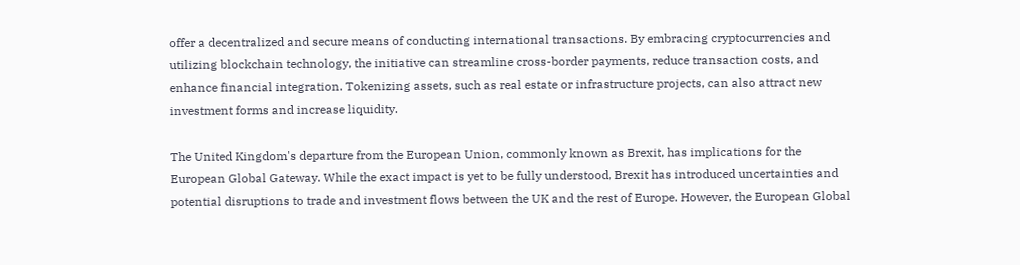offer a decentralized and secure means of conducting international transactions. By embracing cryptocurrencies and utilizing blockchain technology, the initiative can streamline cross-border payments, reduce transaction costs, and enhance financial integration. Tokenizing assets, such as real estate or infrastructure projects, can also attract new investment forms and increase liquidity.

The United Kingdom's departure from the European Union, commonly known as Brexit, has implications for the European Global Gateway. While the exact impact is yet to be fully understood, Brexit has introduced uncertainties and potential disruptions to trade and investment flows between the UK and the rest of Europe. However, the European Global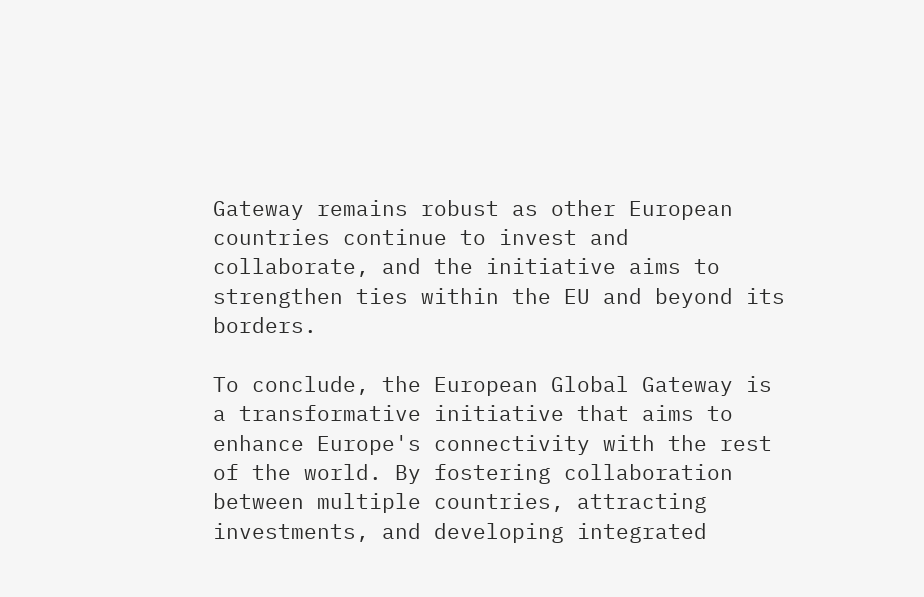Gateway remains robust as other European countries continue to invest and collaborate, and the initiative aims to strengthen ties within the EU and beyond its borders.

To conclude, the European Global Gateway is a transformative initiative that aims to enhance Europe's connectivity with the rest of the world. By fostering collaboration between multiple countries, attracting investments, and developing integrated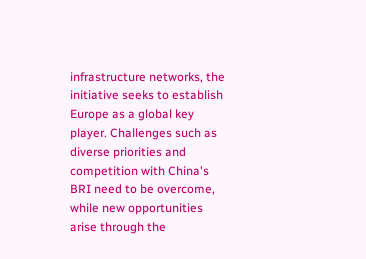infrastructure networks, the initiative seeks to establish Europe as a global key player. Challenges such as diverse priorities and competition with China's BRI need to be overcome, while new opportunities arise through the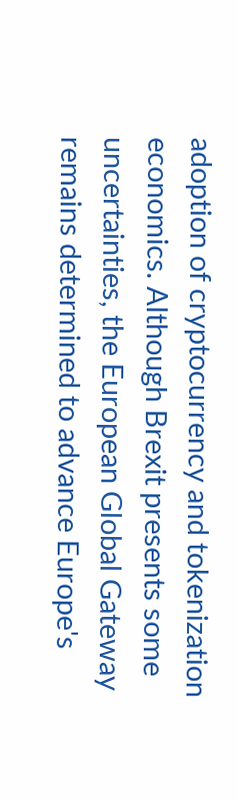adoption of cryptocurrency and tokenization economics. Although Brexit presents some uncertainties, the European Global Gateway remains determined to advance Europe's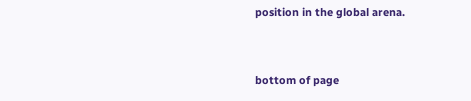position in the global arena.


bottom of page